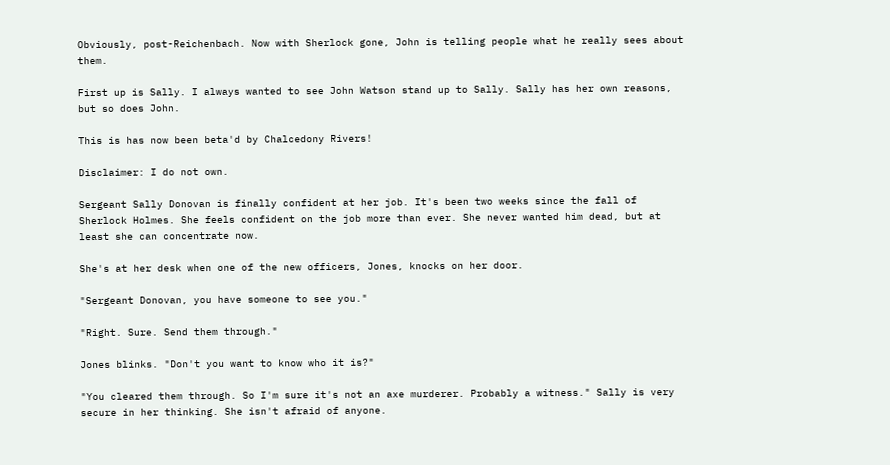Obviously, post-Reichenbach. Now with Sherlock gone, John is telling people what he really sees about them.

First up is Sally. I always wanted to see John Watson stand up to Sally. Sally has her own reasons, but so does John.

This is has now been beta'd by Chalcedony Rivers!

Disclaimer: I do not own.

Sergeant Sally Donovan is finally confident at her job. It's been two weeks since the fall of Sherlock Holmes. She feels confident on the job more than ever. She never wanted him dead, but at least she can concentrate now.

She's at her desk when one of the new officers, Jones, knocks on her door.

"Sergeant Donovan, you have someone to see you."

"Right. Sure. Send them through."

Jones blinks. "Don't you want to know who it is?"

"You cleared them through. So I'm sure it's not an axe murderer. Probably a witness." Sally is very secure in her thinking. She isn't afraid of anyone.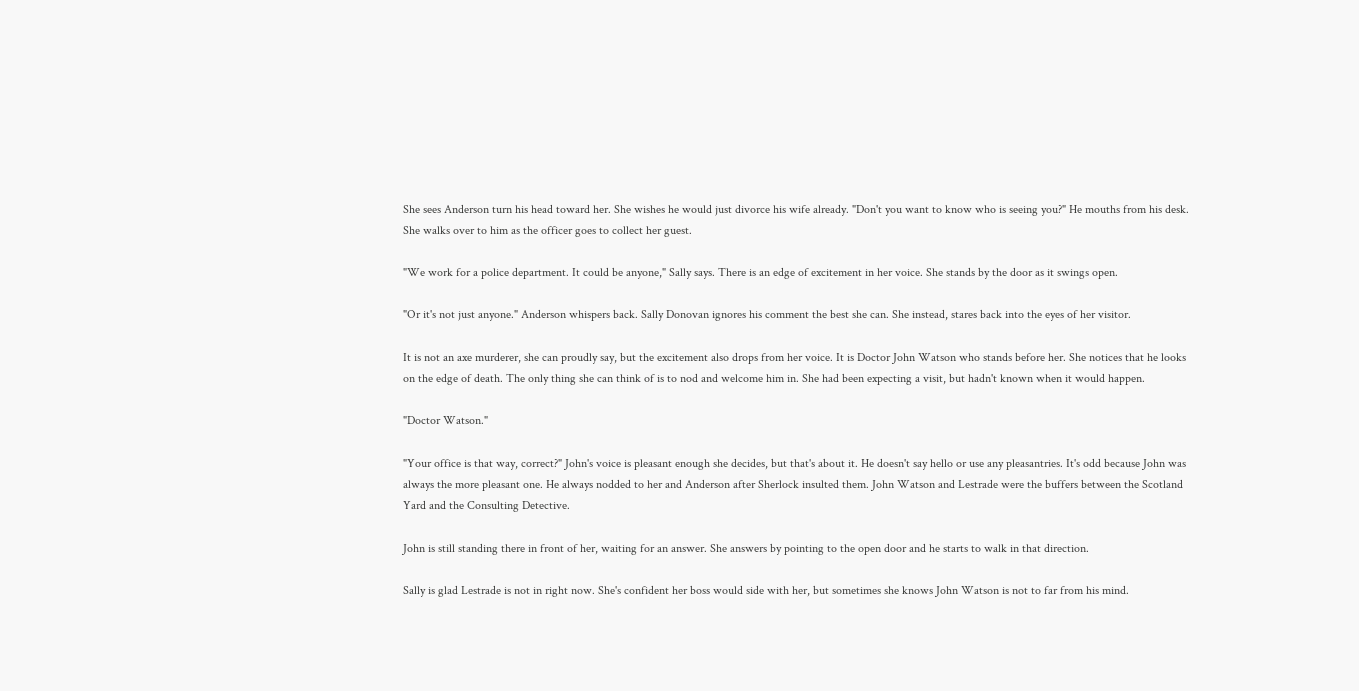She sees Anderson turn his head toward her. She wishes he would just divorce his wife already. "Don't you want to know who is seeing you?" He mouths from his desk. She walks over to him as the officer goes to collect her guest.

"We work for a police department. It could be anyone," Sally says. There is an edge of excitement in her voice. She stands by the door as it swings open.

"Or it's not just anyone." Anderson whispers back. Sally Donovan ignores his comment the best she can. She instead, stares back into the eyes of her visitor.

It is not an axe murderer, she can proudly say, but the excitement also drops from her voice. It is Doctor John Watson who stands before her. She notices that he looks on the edge of death. The only thing she can think of is to nod and welcome him in. She had been expecting a visit, but hadn't known when it would happen.

"Doctor Watson."

"Your office is that way, correct?" John's voice is pleasant enough she decides, but that's about it. He doesn't say hello or use any pleasantries. It's odd because John was always the more pleasant one. He always nodded to her and Anderson after Sherlock insulted them. John Watson and Lestrade were the buffers between the Scotland Yard and the Consulting Detective.

John is still standing there in front of her, waiting for an answer. She answers by pointing to the open door and he starts to walk in that direction.

Sally is glad Lestrade is not in right now. She's confident her boss would side with her, but sometimes she knows John Watson is not to far from his mind.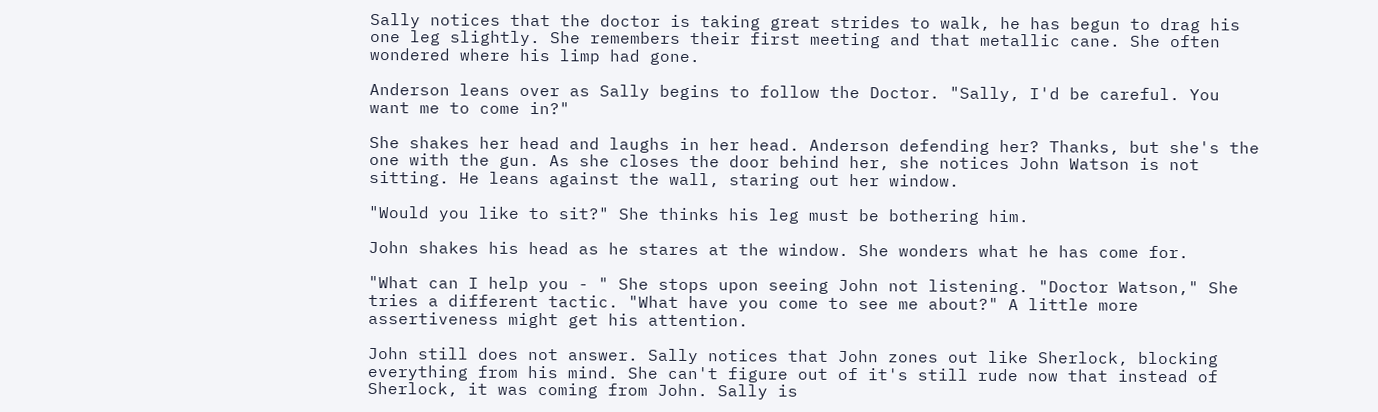Sally notices that the doctor is taking great strides to walk, he has begun to drag his one leg slightly. She remembers their first meeting and that metallic cane. She often wondered where his limp had gone.

Anderson leans over as Sally begins to follow the Doctor. "Sally, I'd be careful. You want me to come in?"

She shakes her head and laughs in her head. Anderson defending her? Thanks, but she's the one with the gun. As she closes the door behind her, she notices John Watson is not sitting. He leans against the wall, staring out her window.

"Would you like to sit?" She thinks his leg must be bothering him.

John shakes his head as he stares at the window. She wonders what he has come for.

"What can I help you - " She stops upon seeing John not listening. "Doctor Watson," She tries a different tactic. "What have you come to see me about?" A little more assertiveness might get his attention.

John still does not answer. Sally notices that John zones out like Sherlock, blocking everything from his mind. She can't figure out of it's still rude now that instead of Sherlock, it was coming from John. Sally is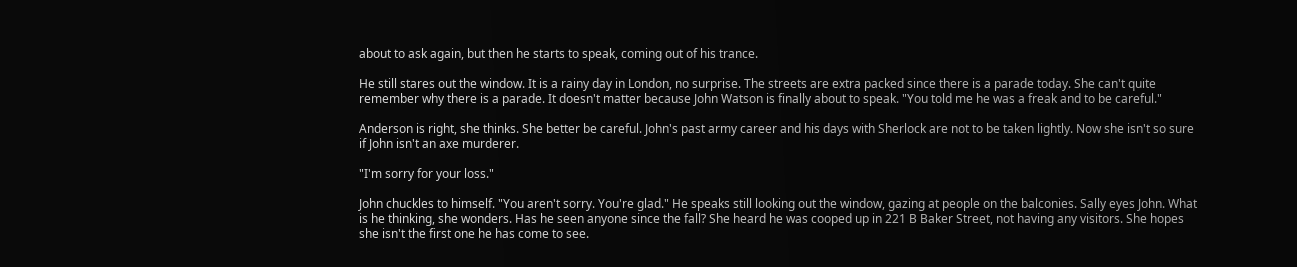about to ask again, but then he starts to speak, coming out of his trance.

He still stares out the window. It is a rainy day in London, no surprise. The streets are extra packed since there is a parade today. She can't quite remember why there is a parade. It doesn't matter because John Watson is finally about to speak. "You told me he was a freak and to be careful."

Anderson is right, she thinks. She better be careful. John's past army career and his days with Sherlock are not to be taken lightly. Now she isn't so sure if John isn't an axe murderer.

"I'm sorry for your loss."

John chuckles to himself. "You aren't sorry. You're glad." He speaks still looking out the window, gazing at people on the balconies. Sally eyes John. What is he thinking, she wonders. Has he seen anyone since the fall? She heard he was cooped up in 221 B Baker Street, not having any visitors. She hopes she isn't the first one he has come to see.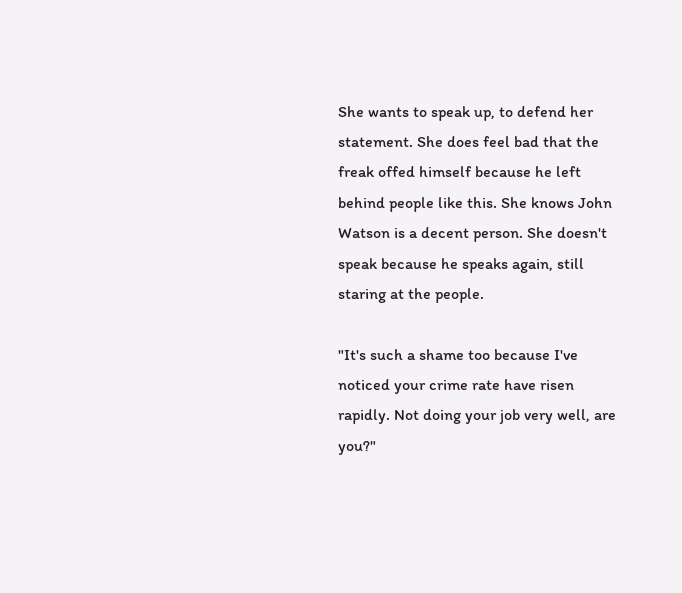She wants to speak up, to defend her statement. She does feel bad that the freak offed himself because he left behind people like this. She knows John Watson is a decent person. She doesn't speak because he speaks again, still staring at the people.

"It's such a shame too because I've noticed your crime rate have risen rapidly. Not doing your job very well, are you?"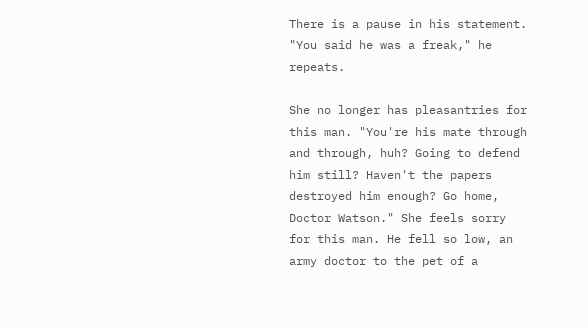There is a pause in his statement. "You said he was a freak," he repeats.

She no longer has pleasantries for this man. "You're his mate through and through, huh? Going to defend him still? Haven't the papers destroyed him enough? Go home, Doctor Watson." She feels sorry for this man. He fell so low, an army doctor to the pet of a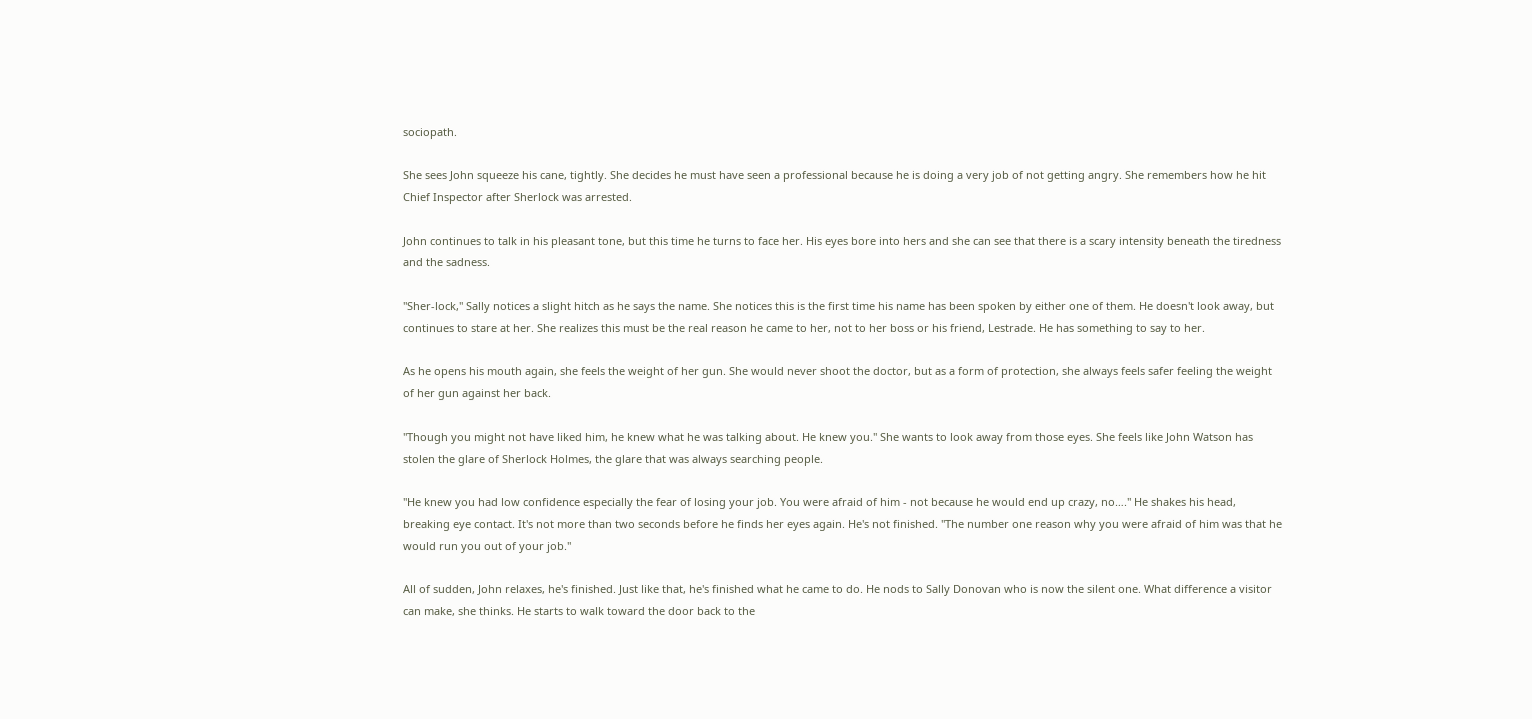sociopath.

She sees John squeeze his cane, tightly. She decides he must have seen a professional because he is doing a very job of not getting angry. She remembers how he hit Chief Inspector after Sherlock was arrested.

John continues to talk in his pleasant tone, but this time he turns to face her. His eyes bore into hers and she can see that there is a scary intensity beneath the tiredness and the sadness.

"Sher-lock," Sally notices a slight hitch as he says the name. She notices this is the first time his name has been spoken by either one of them. He doesn't look away, but continues to stare at her. She realizes this must be the real reason he came to her, not to her boss or his friend, Lestrade. He has something to say to her.

As he opens his mouth again, she feels the weight of her gun. She would never shoot the doctor, but as a form of protection, she always feels safer feeling the weight of her gun against her back.

"Though you might not have liked him, he knew what he was talking about. He knew you." She wants to look away from those eyes. She feels like John Watson has stolen the glare of Sherlock Holmes, the glare that was always searching people.

"He knew you had low confidence especially the fear of losing your job. You were afraid of him - not because he would end up crazy, no…." He shakes his head, breaking eye contact. It's not more than two seconds before he finds her eyes again. He's not finished. "The number one reason why you were afraid of him was that he would run you out of your job."

All of sudden, John relaxes, he's finished. Just like that, he's finished what he came to do. He nods to Sally Donovan who is now the silent one. What difference a visitor can make, she thinks. He starts to walk toward the door back to the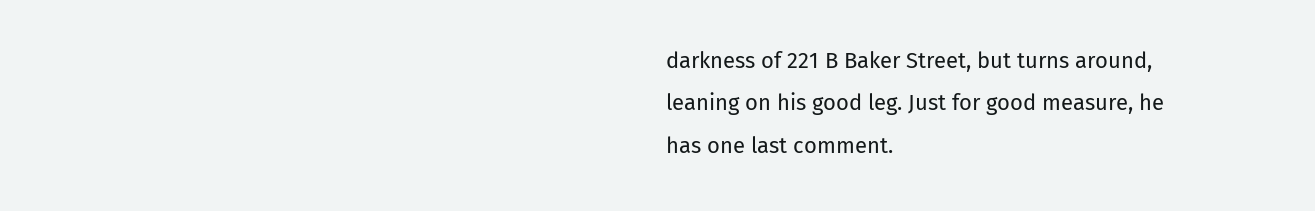darkness of 221 B Baker Street, but turns around, leaning on his good leg. Just for good measure, he has one last comment.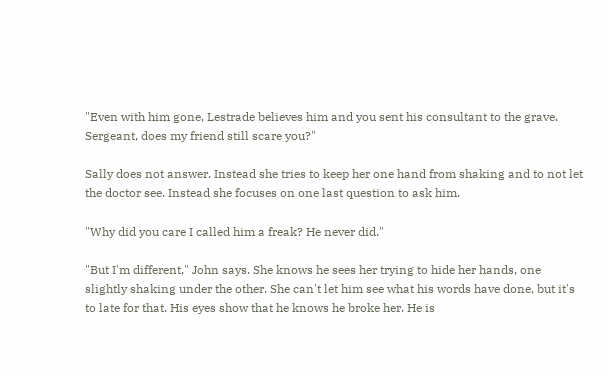"Even with him gone, Lestrade believes him and you sent his consultant to the grave. Sergeant, does my friend still scare you?"

Sally does not answer. Instead she tries to keep her one hand from shaking and to not let the doctor see. Instead she focuses on one last question to ask him.

"Why did you care I called him a freak? He never did."

"But I'm different," John says. She knows he sees her trying to hide her hands, one slightly shaking under the other. She can't let him see what his words have done, but it's to late for that. His eyes show that he knows he broke her. He is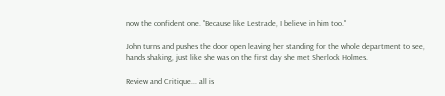now the confident one. "Because like Lestrade, I believe in him too."

John turns and pushes the door open leaving her standing for the whole department to see, hands shaking, just like she was on the first day she met Sherlock Holmes.

Review and Critique... all is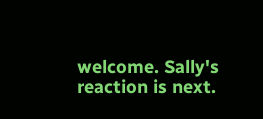welcome. Sally's reaction is next.